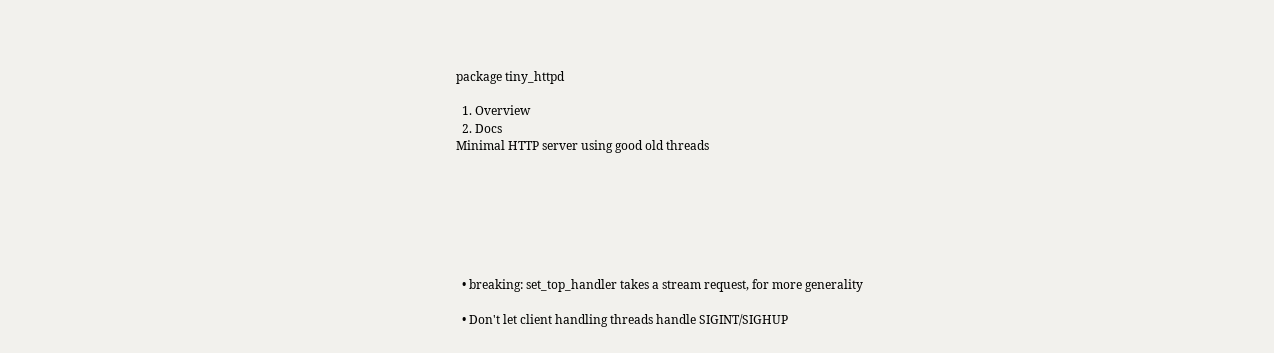package tiny_httpd

  1. Overview
  2. Docs
Minimal HTTP server using good old threads







  • breaking: set_top_handler takes a stream request, for more generality

  • Don't let client handling threads handle SIGINT/SIGHUP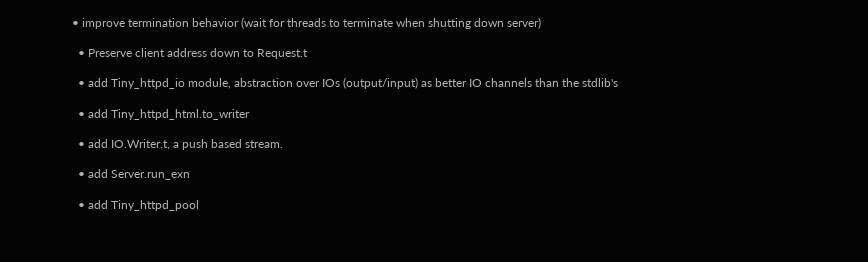• improve termination behavior (wait for threads to terminate when shutting down server)

  • Preserve client address down to Request.t

  • add Tiny_httpd_io module, abstraction over IOs (output/input) as better IO channels than the stdlib's

  • add Tiny_httpd_html.to_writer

  • add IO.Writer.t, a push based stream.

  • add Server.run_exn

  • add Tiny_httpd_pool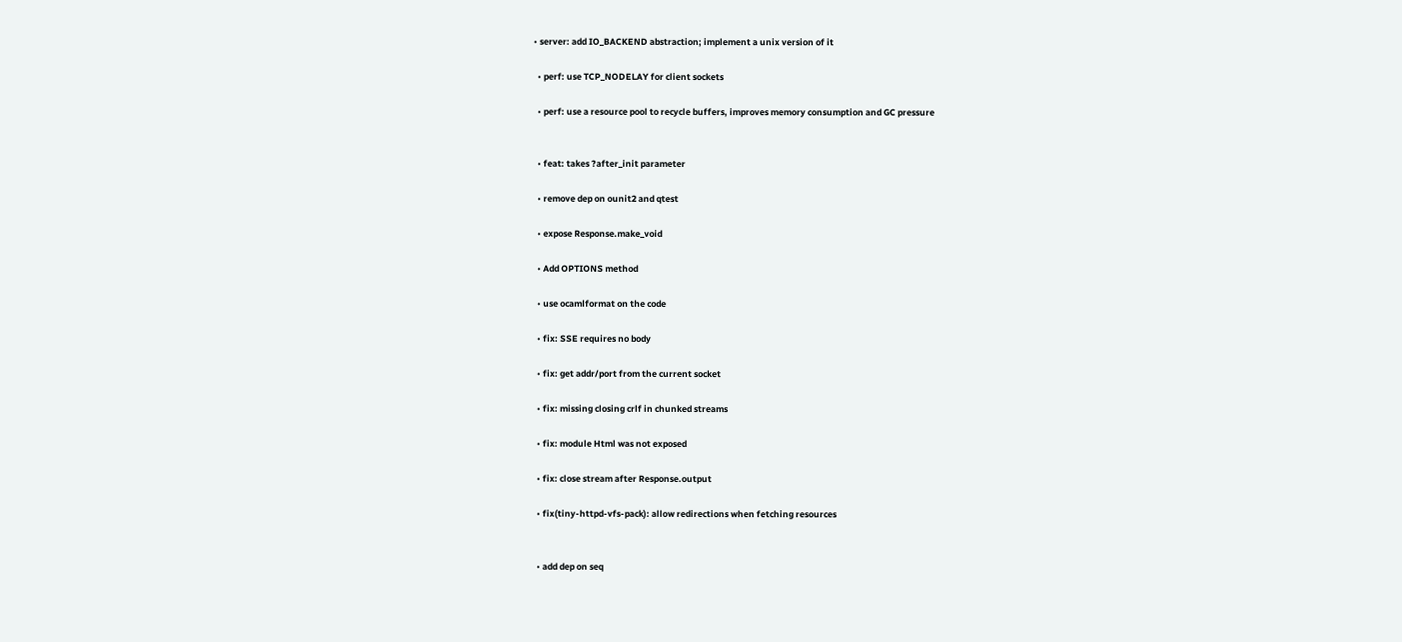• server: add IO_BACKEND abstraction; implement a unix version of it

  • perf: use TCP_NODELAY for client sockets

  • perf: use a resource pool to recycle buffers, improves memory consumption and GC pressure


  • feat: takes ?after_init parameter

  • remove dep on ounit2 and qtest

  • expose Response.make_void

  • Add OPTIONS method

  • use ocamlformat on the code

  • fix: SSE requires no body

  • fix: get addr/port from the current socket

  • fix: missing closing crlf in chunked streams

  • fix: module Html was not exposed

  • fix: close stream after Response.output

  • fix(tiny-httpd-vfs-pack): allow redirections when fetching resources


  • add dep on seq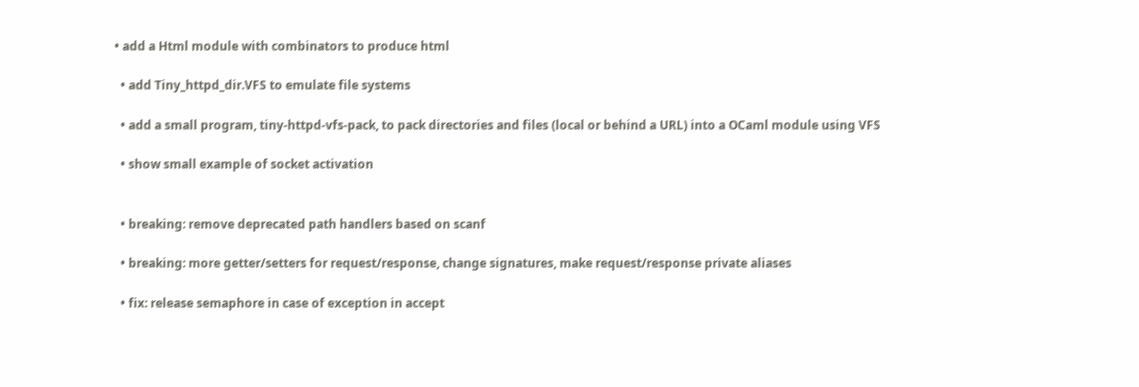• add a Html module with combinators to produce html

  • add Tiny_httpd_dir.VFS to emulate file systems

  • add a small program, tiny-httpd-vfs-pack, to pack directories and files (local or behind a URL) into a OCaml module using VFS

  • show small example of socket activation


  • breaking: remove deprecated path handlers based on scanf

  • breaking: more getter/setters for request/response, change signatures, make request/response private aliases

  • fix: release semaphore in case of exception in accept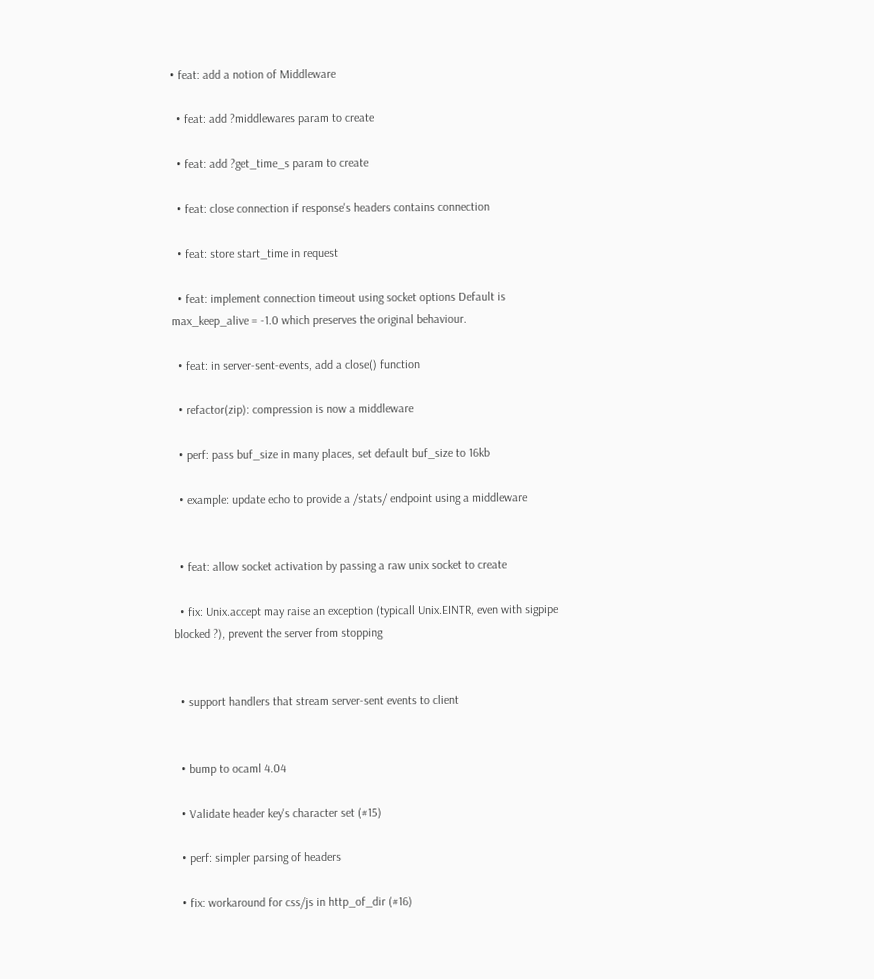• feat: add a notion of Middleware

  • feat: add ?middlewares param to create

  • feat: add ?get_time_s param to create

  • feat: close connection if response's headers contains connection

  • feat: store start_time in request

  • feat: implement connection timeout using socket options Default is max_keep_alive = -1.0 which preserves the original behaviour.

  • feat: in server-sent-events, add a close() function

  • refactor(zip): compression is now a middleware

  • perf: pass buf_size in many places, set default buf_size to 16kb

  • example: update echo to provide a /stats/ endpoint using a middleware


  • feat: allow socket activation by passing a raw unix socket to create

  • fix: Unix.accept may raise an exception (typicall Unix.EINTR, even with sigpipe blocked ?), prevent the server from stopping


  • support handlers that stream server-sent events to client


  • bump to ocaml 4.04

  • Validate header key's character set (#15)

  • perf: simpler parsing of headers

  • fix: workaround for css/js in http_of_dir (#16)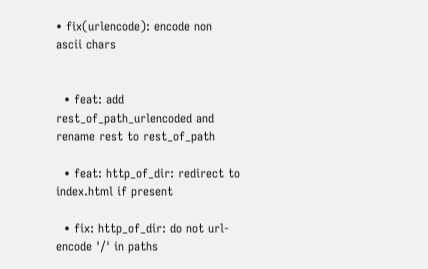• fix(urlencode): encode non ascii chars


  • feat: add rest_of_path_urlencoded and rename rest to rest_of_path

  • feat: http_of_dir: redirect to index.html if present

  • fix: http_of_dir: do not url-encode '/' in paths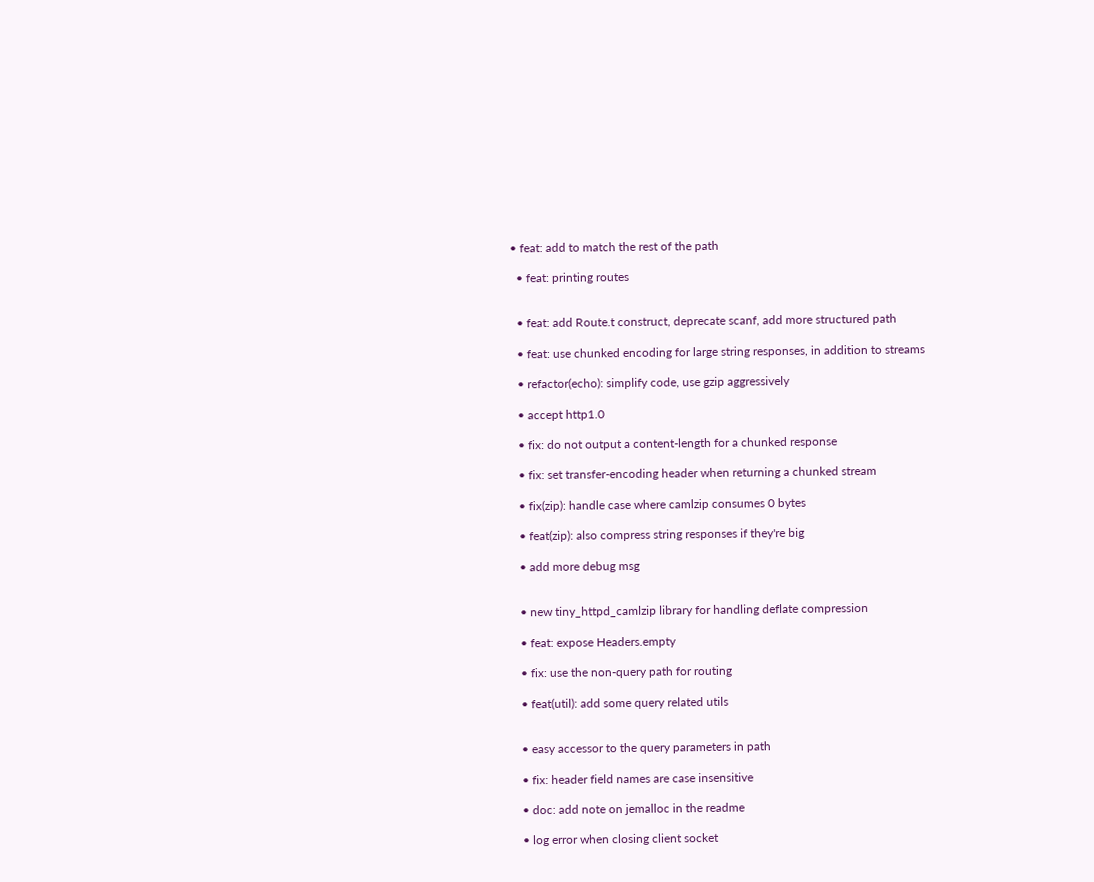• feat: add to match the rest of the path

  • feat: printing routes


  • feat: add Route.t construct, deprecate scanf, add more structured path

  • feat: use chunked encoding for large string responses, in addition to streams

  • refactor(echo): simplify code, use gzip aggressively

  • accept http1.0

  • fix: do not output a content-length for a chunked response

  • fix: set transfer-encoding header when returning a chunked stream

  • fix(zip): handle case where camlzip consumes 0 bytes

  • feat(zip): also compress string responses if they're big

  • add more debug msg


  • new tiny_httpd_camlzip library for handling deflate compression

  • feat: expose Headers.empty

  • fix: use the non-query path for routing

  • feat(util): add some query related utils


  • easy accessor to the query parameters in path

  • fix: header field names are case insensitive

  • doc: add note on jemalloc in the readme

  • log error when closing client socket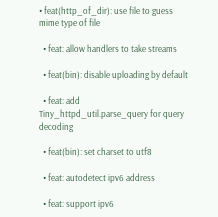• feat(http_of_dir): use file to guess mime type of file

  • feat: allow handlers to take streams

  • feat(bin): disable uploading by default

  • feat: add Tiny_httpd_util.parse_query for query decoding

  • feat(bin): set charset to utf8

  • feat: autodetect ipv6 address

  • feat: support ipv6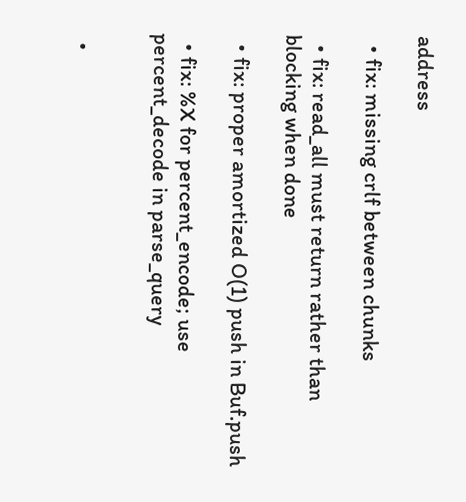address

  • fix: missing crlf between chunks

  • fix: read_all must return rather than blocking when done

  • fix: proper amortized O(1) push in Buf.push

  • fix: %X for percent_encode; use percent_decode in parse_query


  •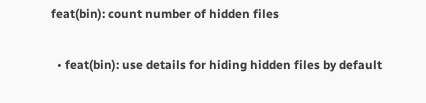feat(bin): count number of hidden files

  • feat(bin): use details for hiding hidden files by default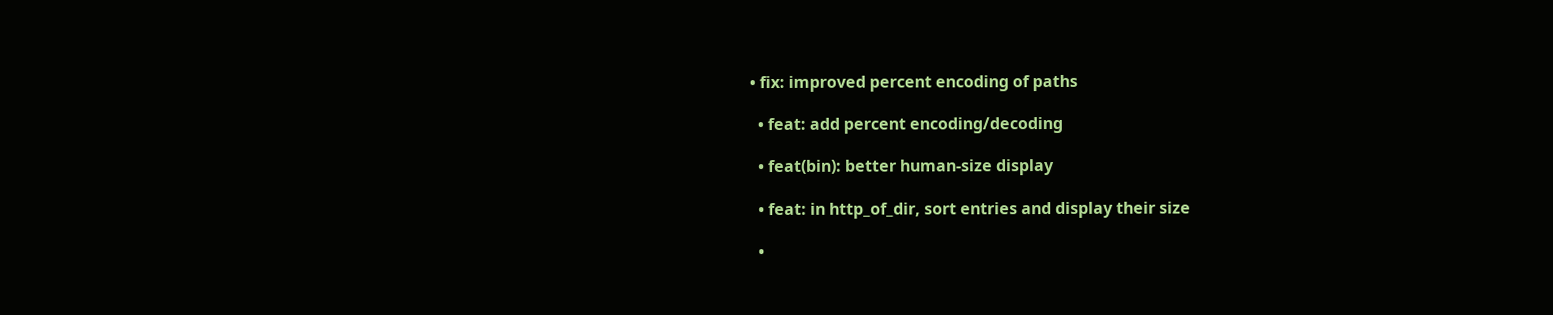• fix: improved percent encoding of paths

  • feat: add percent encoding/decoding

  • feat(bin): better human-size display

  • feat: in http_of_dir, sort entries and display their size

  •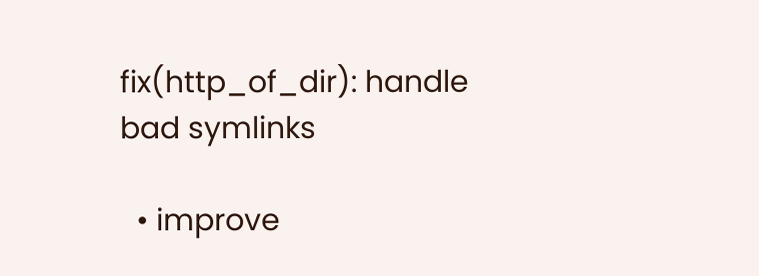fix(http_of_dir): handle bad symlinks

  • improve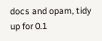docs and opam, tidy up for 0.1